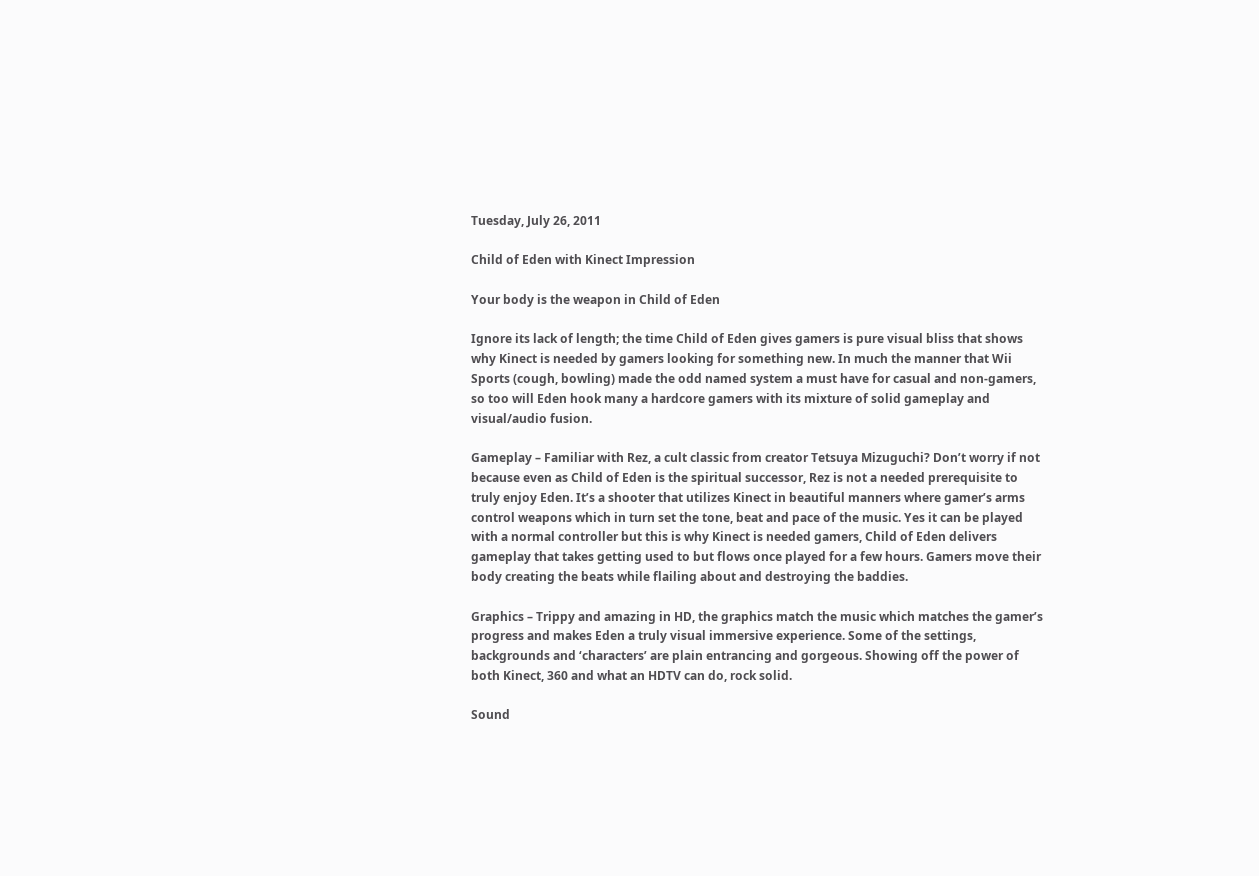Tuesday, July 26, 2011

Child of Eden with Kinect Impression

Your body is the weapon in Child of Eden

Ignore its lack of length; the time Child of Eden gives gamers is pure visual bliss that shows why Kinect is needed by gamers looking for something new. In much the manner that Wii Sports (cough, bowling) made the odd named system a must have for casual and non-gamers, so too will Eden hook many a hardcore gamers with its mixture of solid gameplay and visual/audio fusion.

Gameplay – Familiar with Rez, a cult classic from creator Tetsuya Mizuguchi? Don’t worry if not because even as Child of Eden is the spiritual successor, Rez is not a needed prerequisite to truly enjoy Eden. It’s a shooter that utilizes Kinect in beautiful manners where gamer’s arms control weapons which in turn set the tone, beat and pace of the music. Yes it can be played with a normal controller but this is why Kinect is needed gamers, Child of Eden delivers gameplay that takes getting used to but flows once played for a few hours. Gamers move their body creating the beats while flailing about and destroying the baddies.

Graphics – Trippy and amazing in HD, the graphics match the music which matches the gamer’s progress and makes Eden a truly visual immersive experience. Some of the settings, backgrounds and ‘characters’ are plain entrancing and gorgeous. Showing off the power of both Kinect, 360 and what an HDTV can do, rock solid.

Sound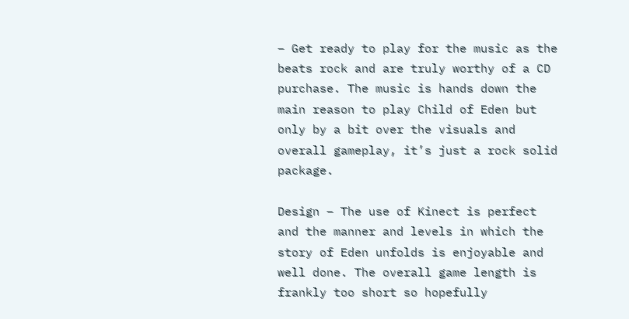– Get ready to play for the music as the beats rock and are truly worthy of a CD purchase. The music is hands down the main reason to play Child of Eden but only by a bit over the visuals and overall gameplay, it’s just a rock solid package.

Design – The use of Kinect is perfect and the manner and levels in which the story of Eden unfolds is enjoyable and well done. The overall game length is frankly too short so hopefully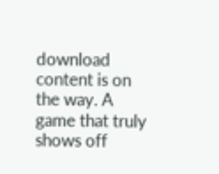download content is on the way. A game that truly shows off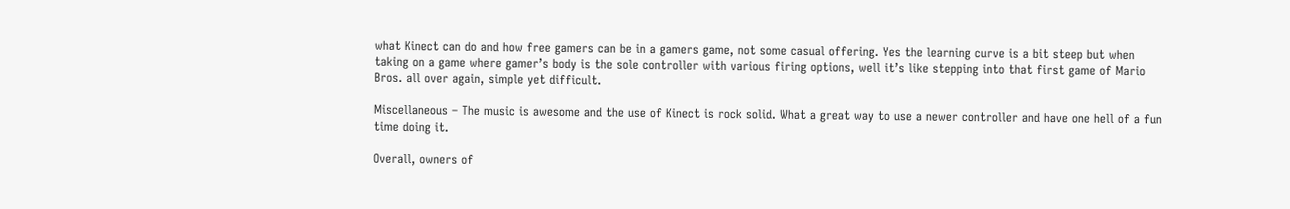what Kinect can do and how free gamers can be in a gamers game, not some casual offering. Yes the learning curve is a bit steep but when taking on a game where gamer’s body is the sole controller with various firing options, well it’s like stepping into that first game of Mario Bros. all over again, simple yet difficult.

Miscellaneous – The music is awesome and the use of Kinect is rock solid. What a great way to use a newer controller and have one hell of a fun time doing it.

Overall, owners of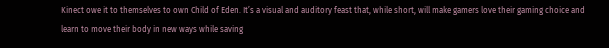Kinect owe it to themselves to own Child of Eden. It’s a visual and auditory feast that, while short, will make gamers love their gaming choice and learn to move their body in new ways while saving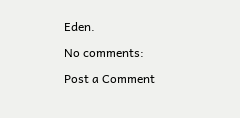Eden.

No comments:

Post a Comment